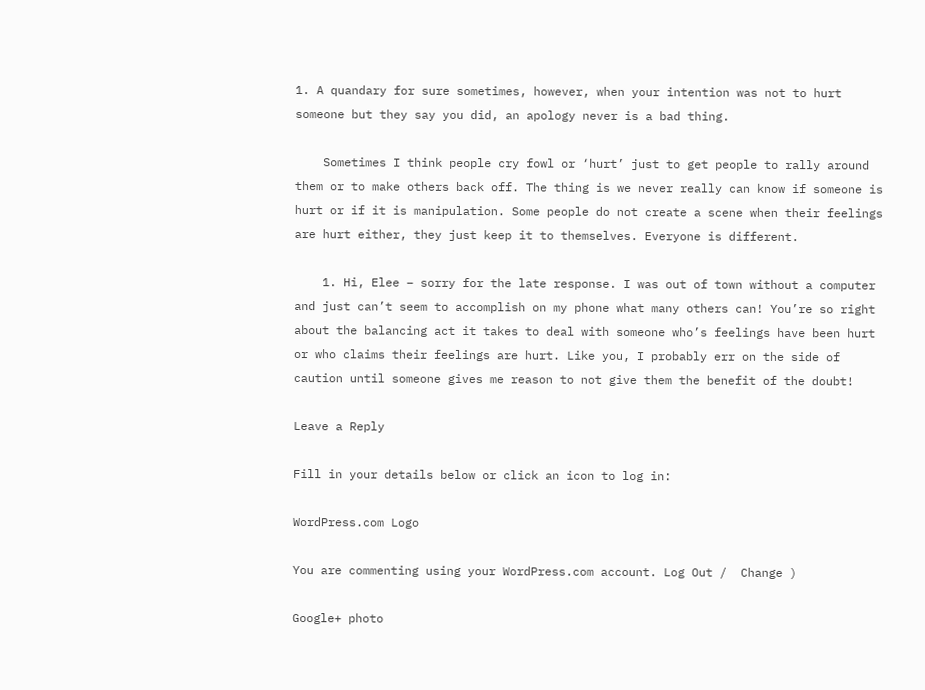1. A quandary for sure sometimes, however, when your intention was not to hurt someone but they say you did, an apology never is a bad thing.

    Sometimes I think people cry fowl or ‘hurt’ just to get people to rally around them or to make others back off. The thing is we never really can know if someone is hurt or if it is manipulation. Some people do not create a scene when their feelings are hurt either, they just keep it to themselves. Everyone is different.

    1. Hi, Elee – sorry for the late response. I was out of town without a computer and just can’t seem to accomplish on my phone what many others can! You’re so right about the balancing act it takes to deal with someone who’s feelings have been hurt or who claims their feelings are hurt. Like you, I probably err on the side of caution until someone gives me reason to not give them the benefit of the doubt!

Leave a Reply

Fill in your details below or click an icon to log in:

WordPress.com Logo

You are commenting using your WordPress.com account. Log Out /  Change )

Google+ photo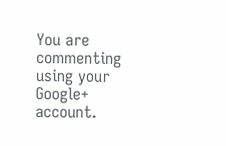You are commenting using your Google+ account.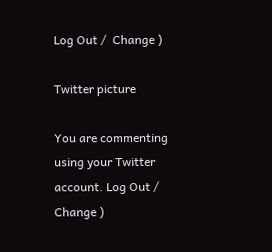Log Out /  Change )

Twitter picture

You are commenting using your Twitter account. Log Out /  Change )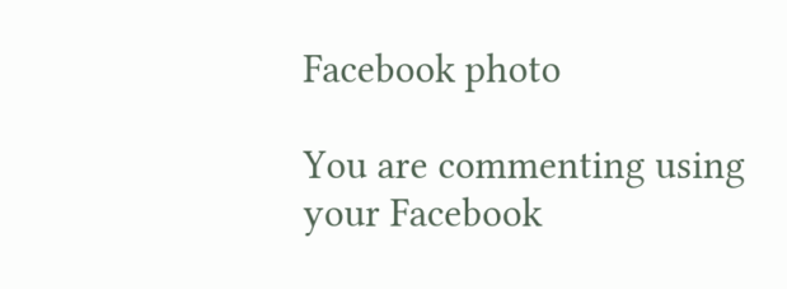Facebook photo

You are commenting using your Facebook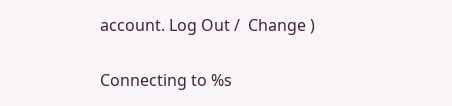account. Log Out /  Change )

Connecting to %s